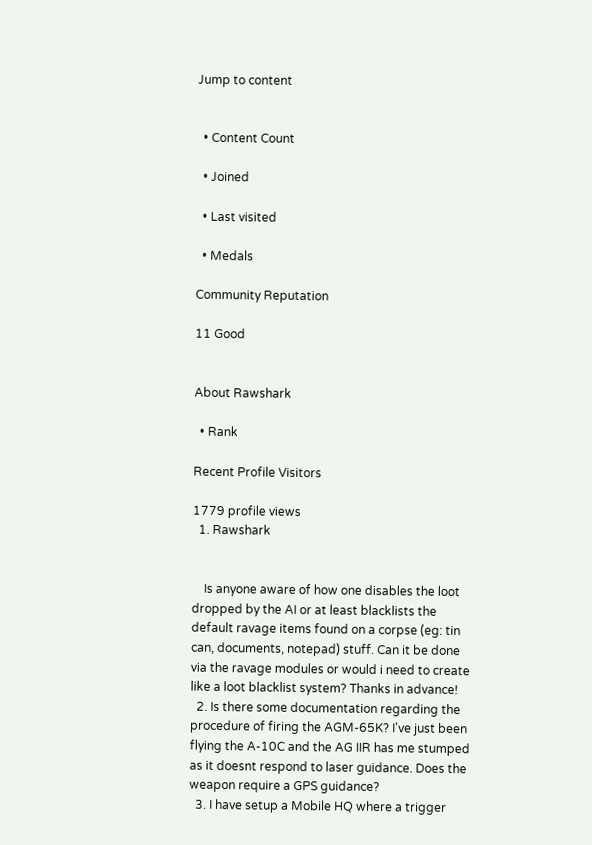Jump to content


  • Content Count

  • Joined

  • Last visited

  • Medals

Community Reputation

11 Good


About Rawshark

  • Rank

Recent Profile Visitors

1779 profile views
  1. Rawshark


    Is anyone aware of how one disables the loot dropped by the AI or at least blacklists the default ravage items found on a corpse (eg: tin can, documents, notepad) stuff. Can it be done via the ravage modules or would i need to create like a loot blacklist system? Thanks in advance!
  2. Is there some documentation regarding the procedure of firing the AGM-65K? I've just been flying the A-10C and the AG IIR has me stumped as it doesnt respond to laser guidance. Does the weapon require a GPS guidance?
  3. I have setup a Mobile HQ where a trigger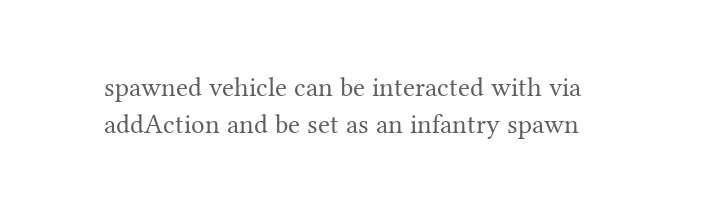spawned vehicle can be interacted with via addAction and be set as an infantry spawn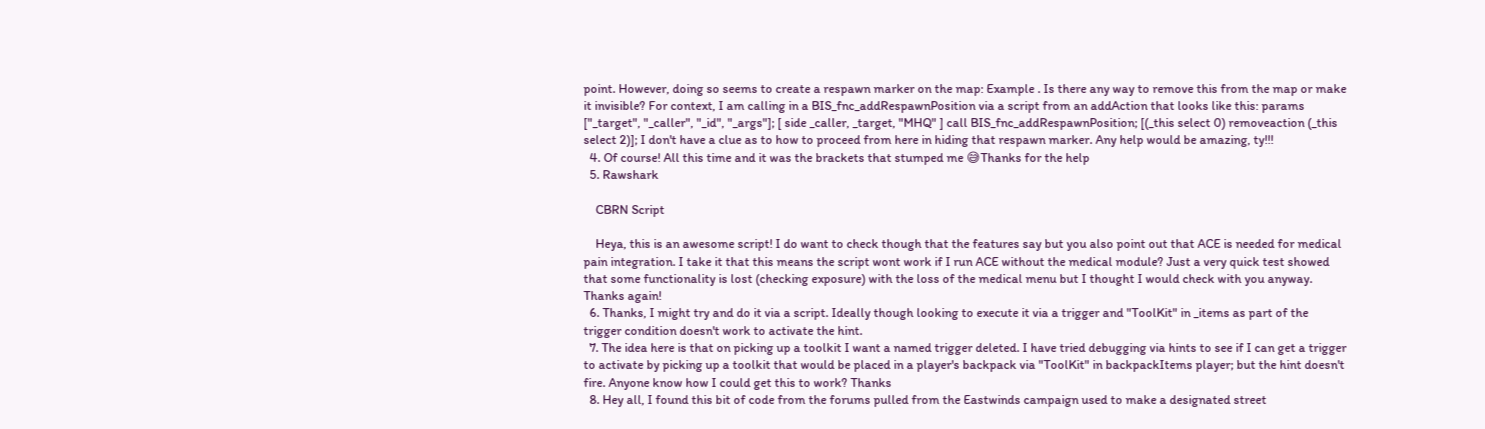point. However, doing so seems to create a respawn marker on the map: Example . Is there any way to remove this from the map or make it invisible? For context, I am calling in a BIS_fnc_addRespawnPosition via a script from an addAction that looks like this: params ["_target", "_caller", "_id", "_args"]; [ side _caller, _target, "MHQ" ] call BIS_fnc_addRespawnPosition; [(_this select 0) removeaction (_this select 2)]; I don't have a clue as to how to proceed from here in hiding that respawn marker. Any help would be amazing, ty!!!
  4. Of course! All this time and it was the brackets that stumped me 😅Thanks for the help
  5. Rawshark

    CBRN Script

    Heya, this is an awesome script! I do want to check though that the features say but you also point out that ACE is needed for medical pain integration. I take it that this means the script wont work if I run ACE without the medical module? Just a very quick test showed that some functionality is lost (checking exposure) with the loss of the medical menu but I thought I would check with you anyway. Thanks again!
  6. Thanks, I might try and do it via a script. Ideally though looking to execute it via a trigger and "ToolKit" in _items as part of the trigger condition doesn't work to activate the hint.
  7. The idea here is that on picking up a toolkit I want a named trigger deleted. I have tried debugging via hints to see if I can get a trigger to activate by picking up a toolkit that would be placed in a player's backpack via "ToolKit" in backpackItems player; but the hint doesn't fire. Anyone know how I could get this to work? Thanks
  8. Hey all, I found this bit of code from the forums pulled from the Eastwinds campaign used to make a designated street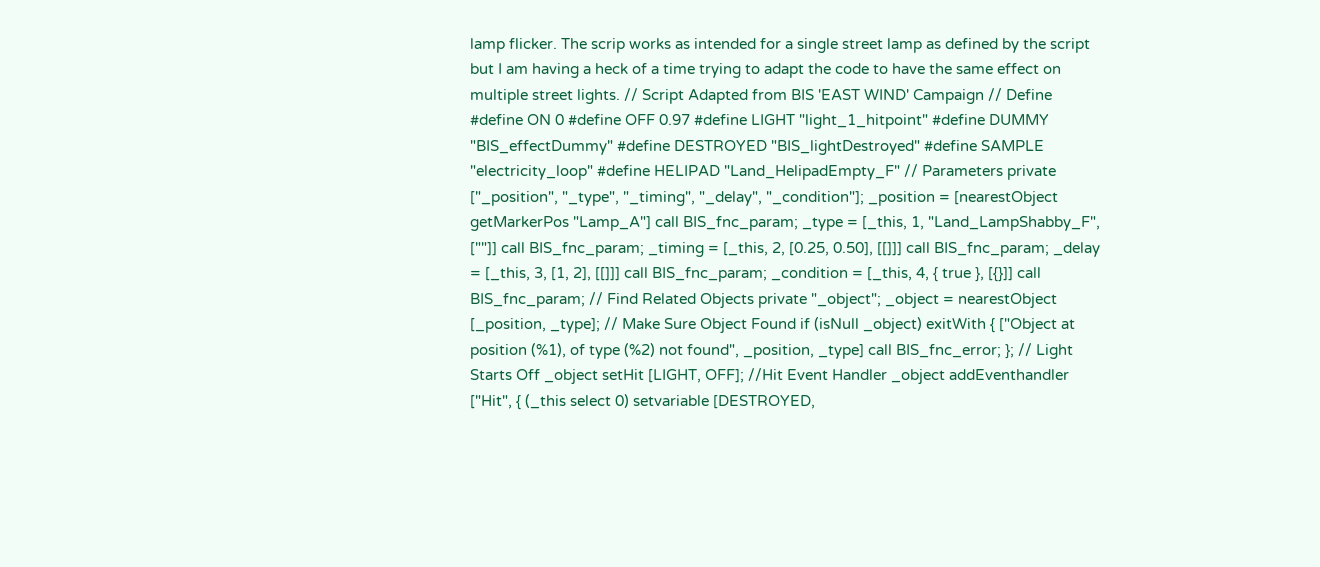lamp flicker. The scrip works as intended for a single street lamp as defined by the script but I am having a heck of a time trying to adapt the code to have the same effect on multiple street lights. // Script Adapted from BIS 'EAST WIND' Campaign // Define #define ON 0 #define OFF 0.97 #define LIGHT "light_1_hitpoint" #define DUMMY "BIS_effectDummy" #define DESTROYED "BIS_lightDestroyed" #define SAMPLE "electricity_loop" #define HELIPAD "Land_HelipadEmpty_F" // Parameters private ["_position", "_type", "_timing", "_delay", "_condition"]; _position = [nearestObject getMarkerPos "Lamp_A"] call BIS_fnc_param; _type = [_this, 1, "Land_LampShabby_F", [""]] call BIS_fnc_param; _timing = [_this, 2, [0.25, 0.50], [[]]] call BIS_fnc_param; _delay = [_this, 3, [1, 2], [[]]] call BIS_fnc_param; _condition = [_this, 4, { true }, [{}]] call BIS_fnc_param; // Find Related Objects private "_object"; _object = nearestObject [_position, _type]; // Make Sure Object Found if (isNull _object) exitWith { ["Object at position (%1), of type (%2) not found", _position, _type] call BIS_fnc_error; }; // Light Starts Off _object setHit [LIGHT, OFF]; //Hit Event Handler _object addEventhandler ["Hit", { (_this select 0) setvariable [DESTROYED,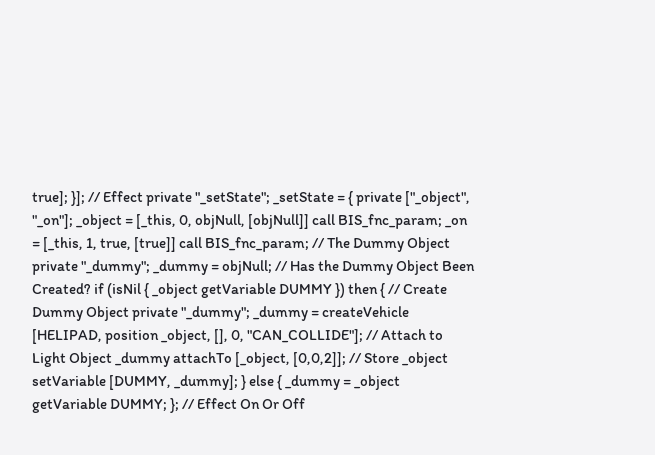true]; }]; // Effect private "_setState"; _setState = { private ["_object", "_on"]; _object = [_this, 0, objNull, [objNull]] call BIS_fnc_param; _on = [_this, 1, true, [true]] call BIS_fnc_param; // The Dummy Object private "_dummy"; _dummy = objNull; // Has the Dummy Object Been Created? if (isNil { _object getVariable DUMMY }) then { // Create Dummy Object private "_dummy"; _dummy = createVehicle [HELIPAD, position _object, [], 0, "CAN_COLLIDE"]; // Attach to Light Object _dummy attachTo [_object, [0,0,2]]; // Store _object setVariable [DUMMY, _dummy]; } else { _dummy = _object getVariable DUMMY; }; // Effect On Or Off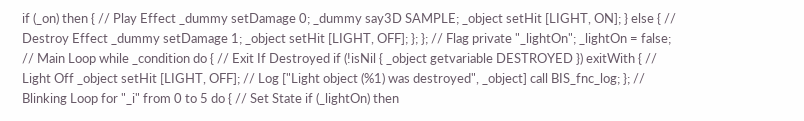if (_on) then { // Play Effect _dummy setDamage 0; _dummy say3D SAMPLE; _object setHit [LIGHT, ON]; } else { // Destroy Effect _dummy setDamage 1; _object setHit [LIGHT, OFF]; }; }; // Flag private "_lightOn"; _lightOn = false; // Main Loop while _condition do { // Exit If Destroyed if (!isNil { _object getvariable DESTROYED }) exitWith { // Light Off _object setHit [LIGHT, OFF]; // Log ["Light object (%1) was destroyed", _object] call BIS_fnc_log; }; // Blinking Loop for "_i" from 0 to 5 do { // Set State if (_lightOn) then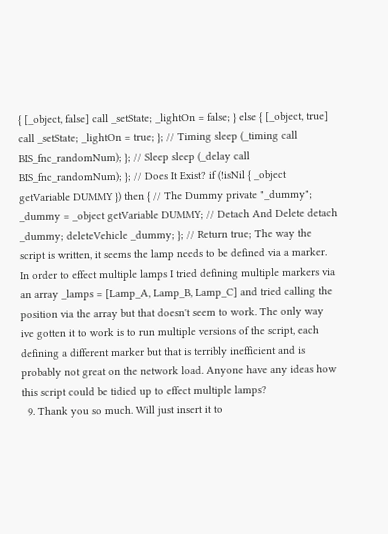{ [_object, false] call _setState; _lightOn = false; } else { [_object, true] call _setState; _lightOn = true; }; // Timing sleep (_timing call BIS_fnc_randomNum); }; // Sleep sleep (_delay call BIS_fnc_randomNum); }; // Does It Exist? if (!isNil { _object getVariable DUMMY }) then { // The Dummy private "_dummy"; _dummy = _object getVariable DUMMY; // Detach And Delete detach _dummy; deleteVehicle _dummy; }; // Return true; The way the script is written, it seems the lamp needs to be defined via a marker. In order to effect multiple lamps I tried defining multiple markers via an array _lamps = [Lamp_A, Lamp_B, Lamp_C] and tried calling the position via the array but that doesn't seem to work. The only way ive gotten it to work is to run multiple versions of the script, each defining a different marker but that is terribly inefficient and is probably not great on the network load. Anyone have any ideas how this script could be tidied up to effect multiple lamps?
  9. Thank you so much. Will just insert it to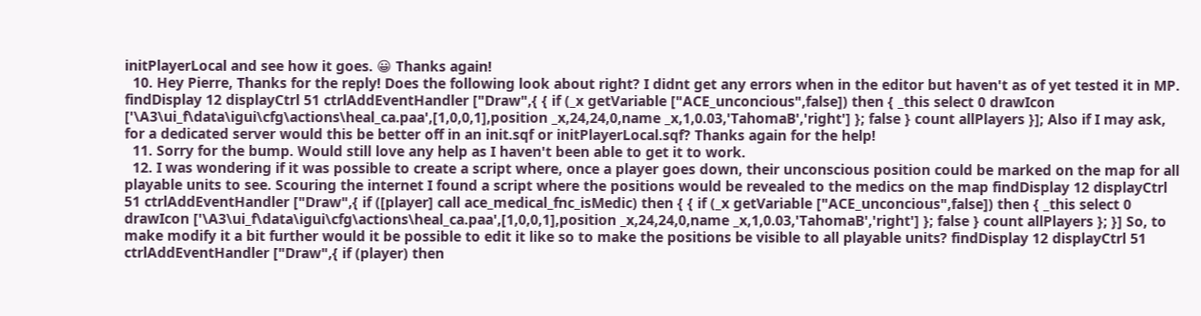initPlayerLocal and see how it goes. 😀 Thanks again!
  10. Hey Pierre, Thanks for the reply! Does the following look about right? I didnt get any errors when in the editor but haven't as of yet tested it in MP. findDisplay 12 displayCtrl 51 ctrlAddEventHandler ["Draw",{ { if (_x getVariable ["ACE_unconcious",false]) then { _this select 0 drawIcon ['\A3\ui_f\data\igui\cfg\actions\heal_ca.paa',[1,0,0,1],position _x,24,24,0,name _x,1,0.03,'TahomaB','right'] }; false } count allPlayers }]; Also if I may ask, for a dedicated server would this be better off in an init.sqf or initPlayerLocal.sqf? Thanks again for the help!
  11. Sorry for the bump. Would still love any help as I haven't been able to get it to work.
  12. I was wondering if it was possible to create a script where, once a player goes down, their unconscious position could be marked on the map for all playable units to see. Scouring the internet I found a script where the positions would be revealed to the medics on the map findDisplay 12 displayCtrl 51 ctrlAddEventHandler ["Draw",{ if ([player] call ace_medical_fnc_isMedic) then { { if (_x getVariable ["ACE_unconcious",false]) then { _this select 0 drawIcon ['\A3\ui_f\data\igui\cfg\actions\heal_ca.paa',[1,0,0,1],position _x,24,24,0,name _x,1,0.03,'TahomaB','right'] }; false } count allPlayers }; }] So, to make modify it a bit further would it be possible to edit it like so to make the positions be visible to all playable units? findDisplay 12 displayCtrl 51 ctrlAddEventHandler ["Draw",{ if (player) then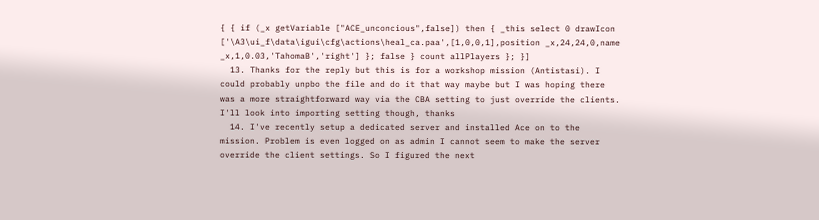{ { if (_x getVariable ["ACE_unconcious",false]) then { _this select 0 drawIcon ['\A3\ui_f\data\igui\cfg\actions\heal_ca.paa',[1,0,0,1],position _x,24,24,0,name _x,1,0.03,'TahomaB','right'] }; false } count allPlayers }; }]
  13. Thanks for the reply but this is for a workshop mission (Antistasi). I could probably unpbo the file and do it that way maybe but I was hoping there was a more straightforward way via the CBA setting to just override the clients. I'll look into importing setting though, thanks
  14. I've recently setup a dedicated server and installed Ace on to the mission. Problem is even logged on as admin I cannot seem to make the server override the client settings. So I figured the next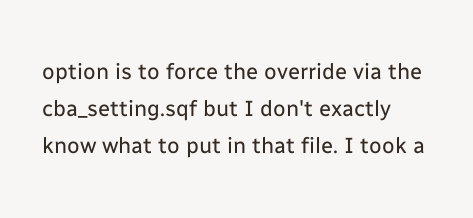option is to force the override via the cba_setting.sqf but I don't exactly know what to put in that file. I took a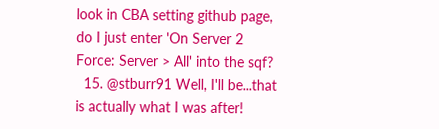look in CBA setting github page, do I just enter 'On Server 2 Force: Server > All' into the sqf?
  15. @stburr91 Well, I'll be...that is actually what I was after!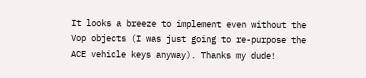It looks a breeze to implement even without the Vop objects (I was just going to re-purpose the ACE vehicle keys anyway). Thanks my dude!